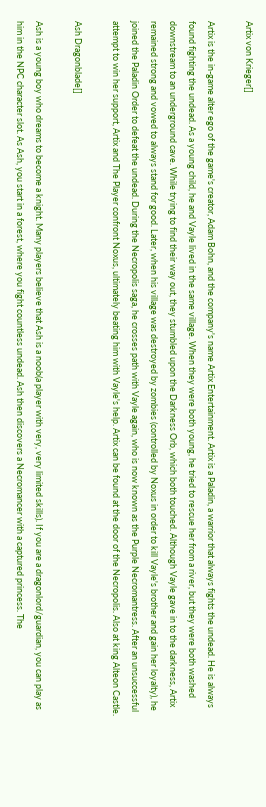Artix von Krieger[]

Artix is the in-game alter ego of the game's creator, Adam Bohn, and the company's name Artix Entertainment. Artix is a Paladin, a warrior that always fights the undead. He is always found fighting the undead. As a young child, he and Vayle lived in the same village. When they were both young, he tried to rescue her from a river, but they were both washed downstream to an underground cave. While trying to find their way out, they stumbled upon the Darkness Orb, which both touched. Although Vayle gave in to the darkness, Artix remained strong and vowed to always stand for good. Later, when his village was destroyed by zombies (controlled by Noxus in order to kill Vayle's brother and gain her loyalty), he joined the Paladin Order to defeat the undead. During the Necropolis saga, he crosses path with Vayle again, who is now known as the Purple Necromantress. After an unsuccessful attempt to win her support, Artix and The Player confront Noxus, ultimately beating him with Vayle's help. Artix can be found at the door of the Necropolis. Also at king Alteon Castle.

Ash Dragonblade[]

Ash is a young boy who dreams to become a knight. Many players believe that Ash is a noob(a player with very, very limited skills). If you are a dragonlord/guardian, you can play as him in the NPC character slot. As Ash, you start in a forest, where you fight countless undead. Ash then discovers a Necromancer with a captured princess. The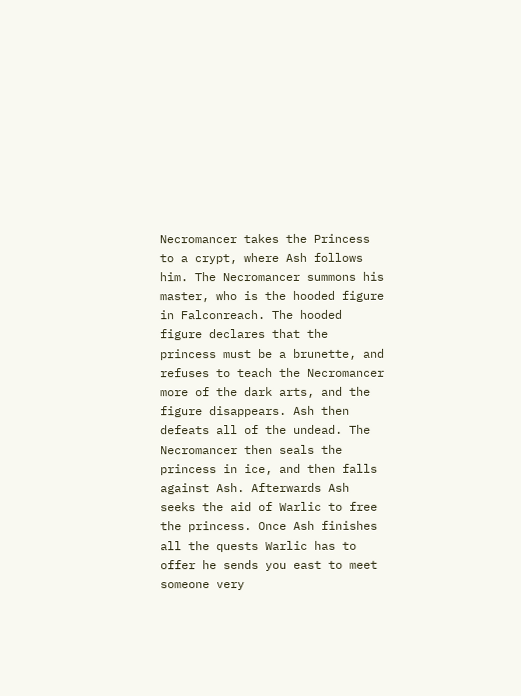Necromancer takes the Princess to a crypt, where Ash follows him. The Necromancer summons his master, who is the hooded figure in Falconreach. The hooded figure declares that the princess must be a brunette, and refuses to teach the Necromancer more of the dark arts, and the figure disappears. Ash then defeats all of the undead. The Necromancer then seals the princess in ice, and then falls against Ash. Afterwards Ash seeks the aid of Warlic to free the princess. Once Ash finishes all the quests Warlic has to offer he sends you east to meet someone very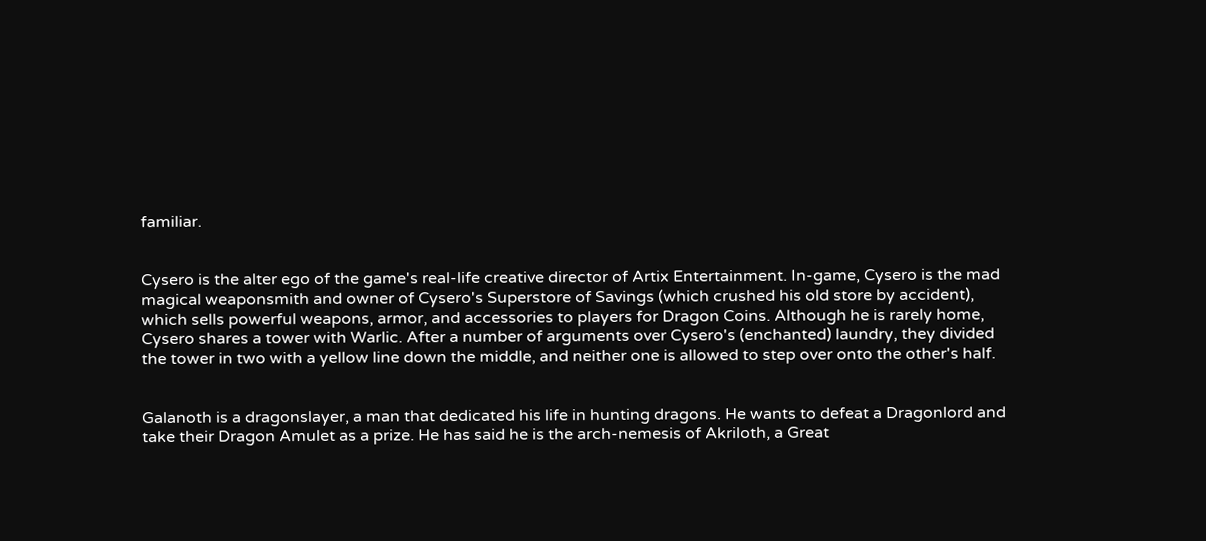familiar.


Cysero is the alter ego of the game's real-life creative director of Artix Entertainment. In-game, Cysero is the mad magical weaponsmith and owner of Cysero's Superstore of Savings (which crushed his old store by accident), which sells powerful weapons, armor, and accessories to players for Dragon Coins. Although he is rarely home, Cysero shares a tower with Warlic. After a number of arguments over Cysero's (enchanted) laundry, they divided the tower in two with a yellow line down the middle, and neither one is allowed to step over onto the other's half.


Galanoth is a dragonslayer, a man that dedicated his life in hunting dragons. He wants to defeat a Dragonlord and take their Dragon Amulet as a prize. He has said he is the arch-nemesis of Akriloth, a Great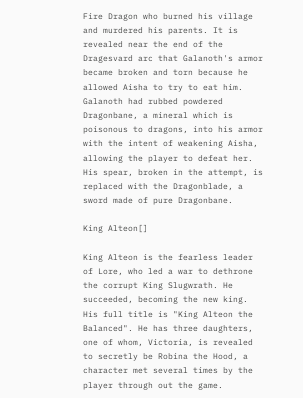Fire Dragon who burned his village and murdered his parents. It is revealed near the end of the Dragesvard arc that Galanoth's armor became broken and torn because he allowed Aisha to try to eat him. Galanoth had rubbed powdered Dragonbane, a mineral which is poisonous to dragons, into his armor with the intent of weakening Aisha, allowing the player to defeat her. His spear, broken in the attempt, is replaced with the Dragonblade, a sword made of pure Dragonbane.

King Alteon[]

King Alteon is the fearless leader of Lore, who led a war to dethrone the corrupt King Slugwrath. He succeeded, becoming the new king. His full title is "King Alteon the Balanced". He has three daughters, one of whom, Victoria, is revealed to secretly be Robina the Hood, a character met several times by the player through out the game.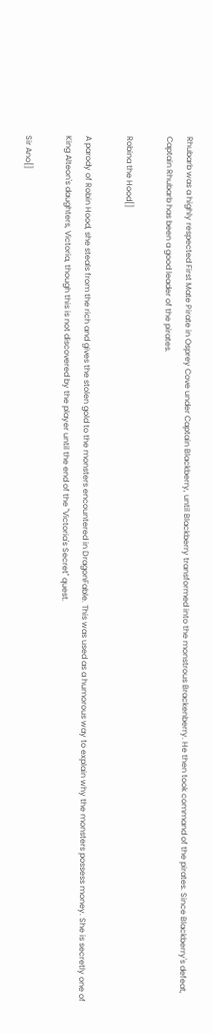Rhubarb was a highly respected First Mate Pirate in Osprey Cove under Captain Blackberry, until Blackberry transformed into the monstrous Brackenberry. He then took command of the pirates. Since Blackberry's defeat, Captain Rhubarb has been a good leader of the pirates.

Robina the Hood[]

A parody of Robin Hood, she steals from the rich and gives the stolen gold to the monsters encountered in DragonFable. This was used as a humorous way to explain why the monsters possess money. She is secretly one of King Alteon's daughters, Victoria, though this is not discovered by the player until the end of the "Victoria's Secret" quest.

Sir Ano[]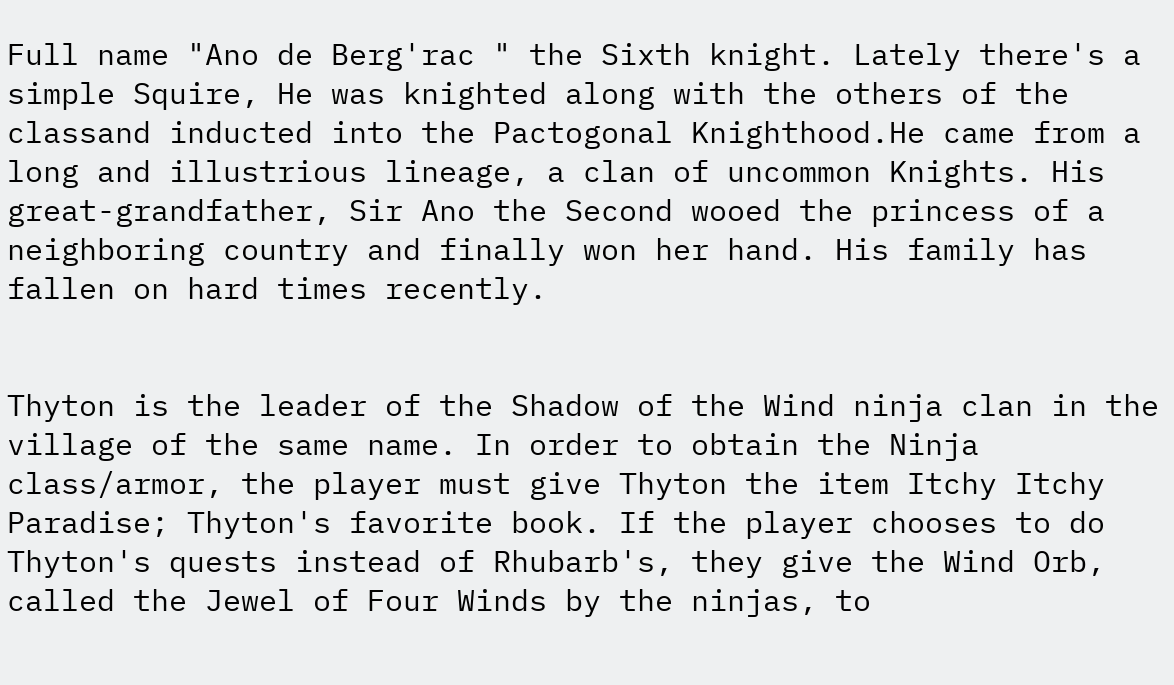Full name "Ano de Berg'rac " the Sixth knight. Lately there's a simple Squire, He was knighted along with the others of the classand inducted into the Pactogonal Knighthood.He came from a long and illustrious lineage, a clan of uncommon Knights. His great-grandfather, Sir Ano the Second wooed the princess of a neighboring country and finally won her hand. His family has fallen on hard times recently.


Thyton is the leader of the Shadow of the Wind ninja clan in the village of the same name. In order to obtain the Ninja class/armor, the player must give Thyton the item Itchy Itchy Paradise; Thyton's favorite book. If the player chooses to do Thyton's quests instead of Rhubarb's, they give the Wind Orb, called the Jewel of Four Winds by the ninjas, to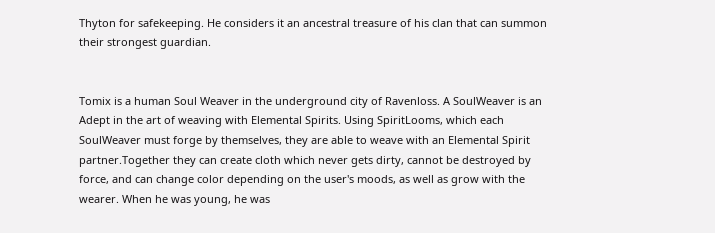Thyton for safekeeping. He considers it an ancestral treasure of his clan that can summon their strongest guardian.


Tomix is a human Soul Weaver in the underground city of Ravenloss. A SoulWeaver is an Adept in the art of weaving with Elemental Spirits. Using SpiritLooms, which each SoulWeaver must forge by themselves, they are able to weave with an Elemental Spirit partner.Together they can create cloth which never gets dirty, cannot be destroyed by force, and can change color depending on the user's moods, as well as grow with the wearer. When he was young, he was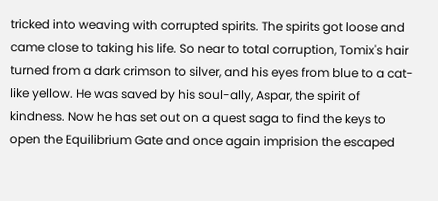tricked into weaving with corrupted spirits. The spirits got loose and came close to taking his life. So near to total corruption, Tomix's hair turned from a dark crimson to silver, and his eyes from blue to a cat-like yellow. He was saved by his soul-ally, Aspar, the spirit of kindness. Now he has set out on a quest saga to find the keys to open the Equilibrium Gate and once again imprision the escaped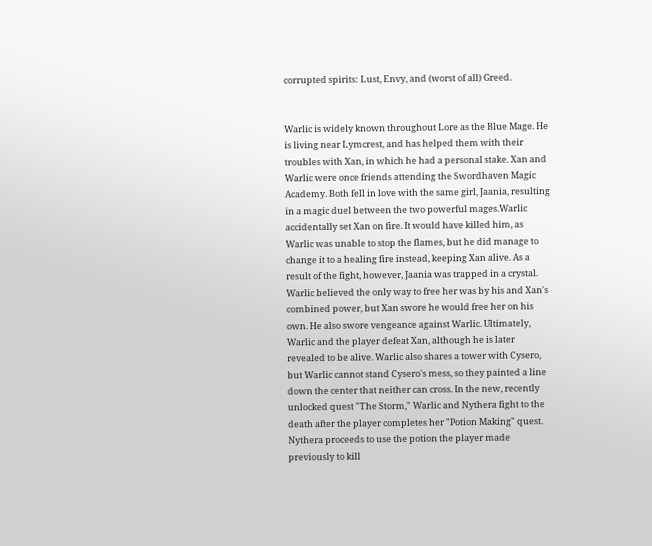corrupted spirits: Lust, Envy, and (worst of all) Greed.


Warlic is widely known throughout Lore as the Blue Mage. He is living near Lymcrest, and has helped them with their troubles with Xan, in which he had a personal stake. Xan and Warlic were once friends attending the Swordhaven Magic Academy. Both fell in love with the same girl, Jaania, resulting in a magic duel between the two powerful mages.Warlic accidentally set Xan on fire. It would have killed him, as Warlic was unable to stop the flames, but he did manage to change it to a healing fire instead, keeping Xan alive. As a result of the fight, however, Jaania was trapped in a crystal. Warlic believed the only way to free her was by his and Xan's combined power, but Xan swore he would free her on his own. He also swore vengeance against Warlic. Ultimately, Warlic and the player defeat Xan, although he is later revealed to be alive. Warlic also shares a tower with Cysero, but Warlic cannot stand Cysero's mess, so they painted a line down the center that neither can cross. In the new, recently unlocked quest "The Storm," Warlic and Nythera fight to the death after the player completes her "Potion Making" quest. Nythera proceeds to use the potion the player made previously to kill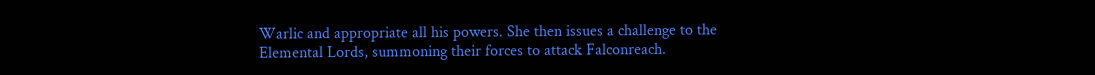Warlic and appropriate all his powers. She then issues a challenge to the Elemental Lords, summoning their forces to attack Falconreach.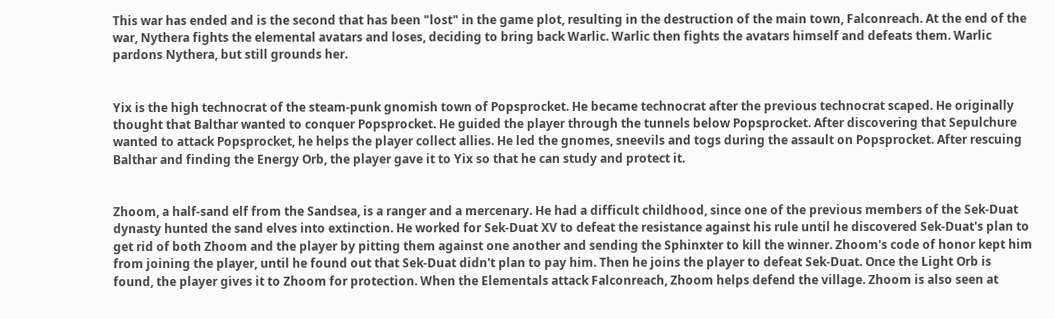This war has ended and is the second that has been "lost" in the game plot, resulting in the destruction of the main town, Falconreach. At the end of the war, Nythera fights the elemental avatars and loses, deciding to bring back Warlic. Warlic then fights the avatars himself and defeats them. Warlic pardons Nythera, but still grounds her.


Yix is the high technocrat of the steam-punk gnomish town of Popsprocket. He became technocrat after the previous technocrat scaped. He originally thought that Balthar wanted to conquer Popsprocket. He guided the player through the tunnels below Popsprocket. After discovering that Sepulchure wanted to attack Popsprocket, he helps the player collect allies. He led the gnomes, sneevils and togs during the assault on Popsprocket. After rescuing Balthar and finding the Energy Orb, the player gave it to Yix so that he can study and protect it.


Zhoom, a half-sand elf from the Sandsea, is a ranger and a mercenary. He had a difficult childhood, since one of the previous members of the Sek-Duat dynasty hunted the sand elves into extinction. He worked for Sek-Duat XV to defeat the resistance against his rule until he discovered Sek-Duat's plan to get rid of both Zhoom and the player by pitting them against one another and sending the Sphinxter to kill the winner. Zhoom's code of honor kept him from joining the player, until he found out that Sek-Duat didn't plan to pay him. Then he joins the player to defeat Sek-Duat. Once the Light Orb is found, the player gives it to Zhoom for protection. When the Elementals attack Falconreach, Zhoom helps defend the village. Zhoom is also seen at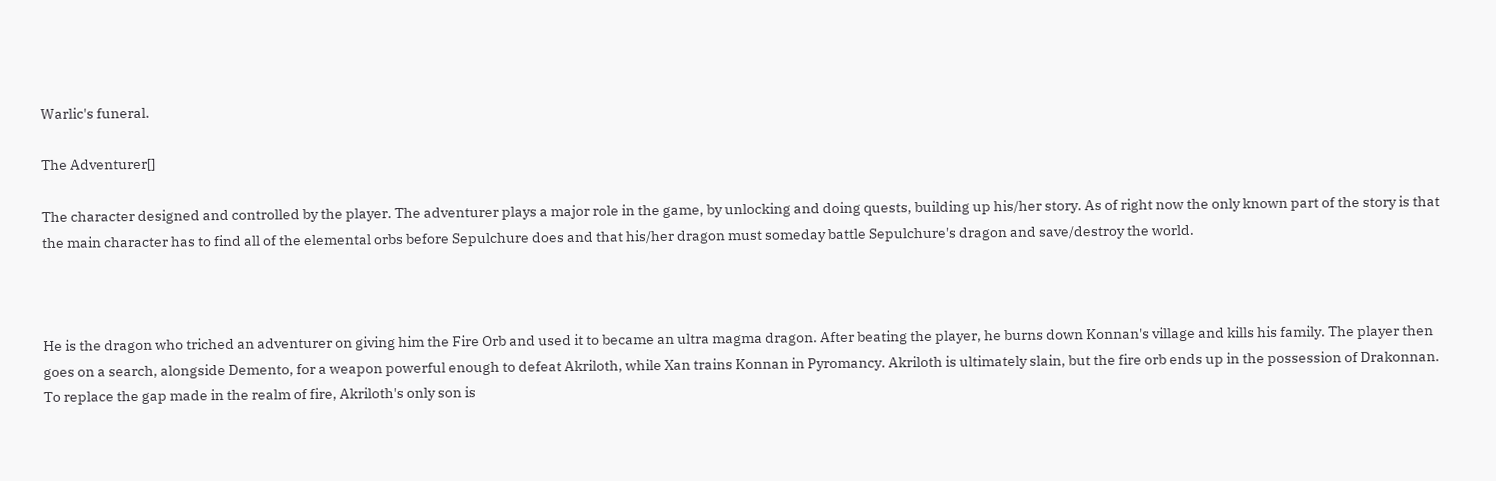Warlic's funeral.

The Adventurer[]

The character designed and controlled by the player. The adventurer plays a major role in the game, by unlocking and doing quests, building up his/her story. As of right now the only known part of the story is that the main character has to find all of the elemental orbs before Sepulchure does and that his/her dragon must someday battle Sepulchure's dragon and save/destroy the world.



He is the dragon who triched an adventurer on giving him the Fire Orb and used it to became an ultra magma dragon. After beating the player, he burns down Konnan's village and kills his family. The player then goes on a search, alongside Demento, for a weapon powerful enough to defeat Akriloth, while Xan trains Konnan in Pyromancy. Akriloth is ultimately slain, but the fire orb ends up in the possession of Drakonnan. To replace the gap made in the realm of fire, Akriloth's only son is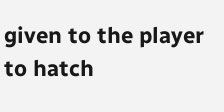given to the player to hatch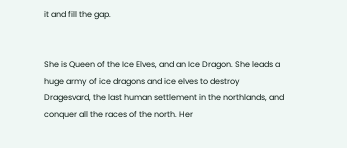it and fill the gap.


She is Queen of the Ice Elves, and an Ice Dragon. She leads a huge army of ice dragons and ice elves to destroy Dragesvard, the last human settlement in the northlands, and conquer all the races of the north. Her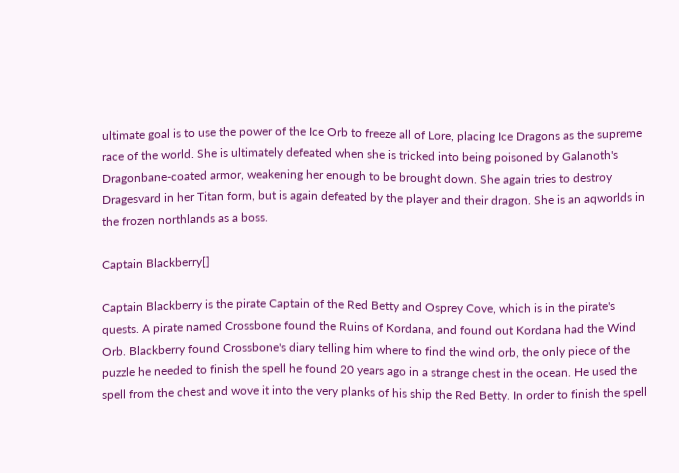ultimate goal is to use the power of the Ice Orb to freeze all of Lore, placing Ice Dragons as the supreme race of the world. She is ultimately defeated when she is tricked into being poisoned by Galanoth's Dragonbane-coated armor, weakening her enough to be brought down. She again tries to destroy Dragesvard in her Titan form, but is again defeated by the player and their dragon. She is an aqworlds in the frozen northlands as a boss.

Captain Blackberry[]

Captain Blackberry is the pirate Captain of the Red Betty and Osprey Cove, which is in the pirate's quests. A pirate named Crossbone found the Ruins of Kordana, and found out Kordana had the Wind Orb. Blackberry found Crossbone's diary telling him where to find the wind orb, the only piece of the puzzle he needed to finish the spell he found 20 years ago in a strange chest in the ocean. He used the spell from the chest and wove it into the very planks of his ship the Red Betty. In order to finish the spell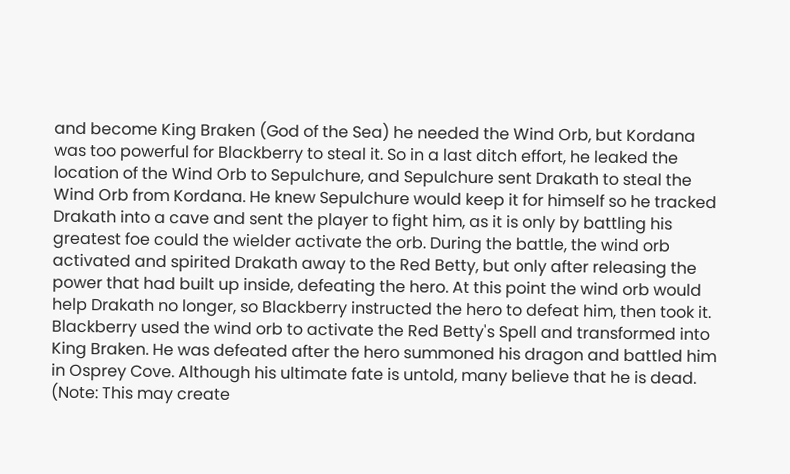and become King Braken (God of the Sea) he needed the Wind Orb, but Kordana was too powerful for Blackberry to steal it. So in a last ditch effort, he leaked the location of the Wind Orb to Sepulchure, and Sepulchure sent Drakath to steal the Wind Orb from Kordana. He knew Sepulchure would keep it for himself so he tracked Drakath into a cave and sent the player to fight him, as it is only by battling his greatest foe could the wielder activate the orb. During the battle, the wind orb activated and spirited Drakath away to the Red Betty, but only after releasing the power that had built up inside, defeating the hero. At this point the wind orb would help Drakath no longer, so Blackberry instructed the hero to defeat him, then took it. Blackberry used the wind orb to activate the Red Betty's Spell and transformed into King Braken. He was defeated after the hero summoned his dragon and battled him in Osprey Cove. Although his ultimate fate is untold, many believe that he is dead. (Note: This may create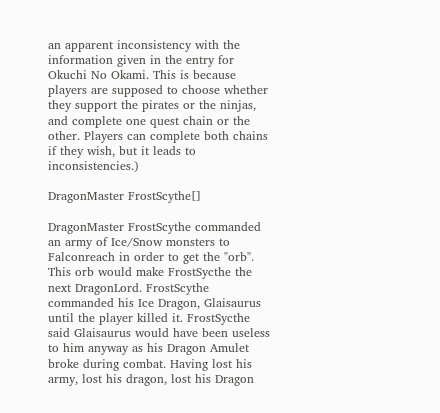an apparent inconsistency with the information given in the entry for Okuchi No Okami. This is because players are supposed to choose whether they support the pirates or the ninjas, and complete one quest chain or the other. Players can complete both chains if they wish, but it leads to inconsistencies.)

DragonMaster FrostScythe[]

DragonMaster FrostScythe commanded an army of Ice/Snow monsters to Falconreach in order to get the "orb". This orb would make FrostSycthe the next DragonLord. FrostScythe commanded his Ice Dragon, Glaisaurus until the player killed it. FrostSycthe said Glaisaurus would have been useless to him anyway as his Dragon Amulet broke during combat. Having lost his army, lost his dragon, lost his Dragon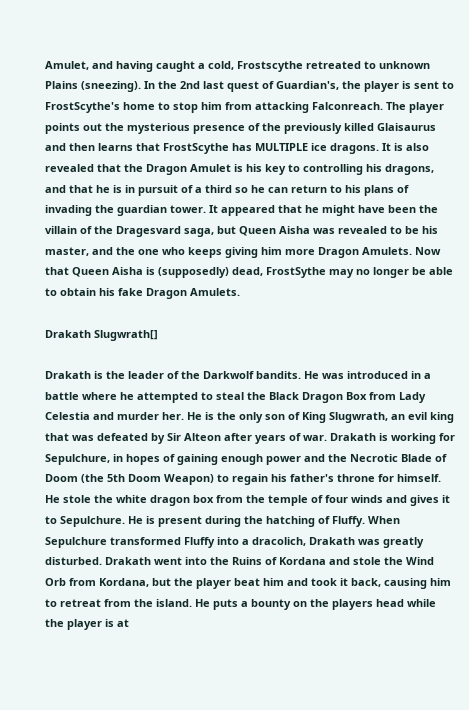Amulet, and having caught a cold, Frostscythe retreated to unknown Plains (sneezing). In the 2nd last quest of Guardian's, the player is sent to FrostScythe's home to stop him from attacking Falconreach. The player points out the mysterious presence of the previously killed Glaisaurus and then learns that FrostScythe has MULTIPLE ice dragons. It is also revealed that the Dragon Amulet is his key to controlling his dragons, and that he is in pursuit of a third so he can return to his plans of invading the guardian tower. It appeared that he might have been the villain of the Dragesvard saga, but Queen Aisha was revealed to be his master, and the one who keeps giving him more Dragon Amulets. Now that Queen Aisha is (supposedly) dead, FrostSythe may no longer be able to obtain his fake Dragon Amulets.

Drakath Slugwrath[]

Drakath is the leader of the Darkwolf bandits. He was introduced in a battle where he attempted to steal the Black Dragon Box from Lady Celestia and murder her. He is the only son of King Slugwrath, an evil king that was defeated by Sir Alteon after years of war. Drakath is working for Sepulchure, in hopes of gaining enough power and the Necrotic Blade of Doom (the 5th Doom Weapon) to regain his father's throne for himself. He stole the white dragon box from the temple of four winds and gives it to Sepulchure. He is present during the hatching of Fluffy. When Sepulchure transformed Fluffy into a dracolich, Drakath was greatly disturbed. Drakath went into the Ruins of Kordana and stole the Wind Orb from Kordana, but the player beat him and took it back, causing him to retreat from the island. He puts a bounty on the players head while the player is at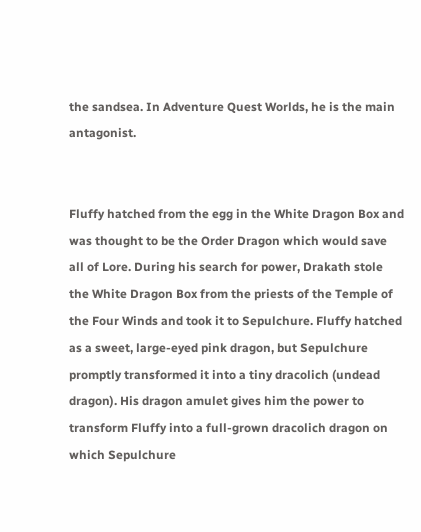the sandsea. In Adventure Quest Worlds, he is the main antagonist.


Fluffy hatched from the egg in the White Dragon Box and was thought to be the Order Dragon which would save all of Lore. During his search for power, Drakath stole the White Dragon Box from the priests of the Temple of the Four Winds and took it to Sepulchure. Fluffy hatched as a sweet, large-eyed pink dragon, but Sepulchure promptly transformed it into a tiny dracolich (undead dragon). His dragon amulet gives him the power to transform Fluffy into a full-grown dracolich dragon on which Sepulchure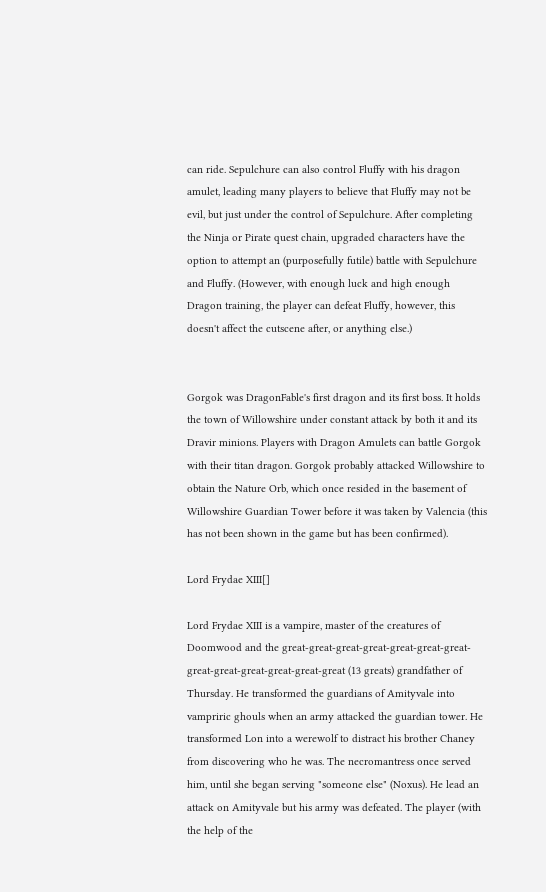can ride. Sepulchure can also control Fluffy with his dragon amulet, leading many players to believe that Fluffy may not be evil, but just under the control of Sepulchure. After completing the Ninja or Pirate quest chain, upgraded characters have the option to attempt an (purposefully futile) battle with Sepulchure and Fluffy. (However, with enough luck and high enough Dragon training, the player can defeat Fluffy, however, this doesn't affect the cutscene after, or anything else.)


Gorgok was DragonFable's first dragon and its first boss. It holds the town of Willowshire under constant attack by both it and its Dravir minions. Players with Dragon Amulets can battle Gorgok with their titan dragon. Gorgok probably attacked Willowshire to obtain the Nature Orb, which once resided in the basement of Willowshire Guardian Tower before it was taken by Valencia (this has not been shown in the game but has been confirmed).

Lord Frydae XIII[]

Lord Frydae XIII is a vampire, master of the creatures of Doomwood and the great-great-great-great-great-great-great-great-great-great-great-great-great (13 greats) grandfather of Thursday. He transformed the guardians of Amityvale into vampriric ghouls when an army attacked the guardian tower. He transformed Lon into a werewolf to distract his brother Chaney from discovering who he was. The necromantress once served him, until she began serving "someone else" (Noxus). He lead an attack on Amityvale but his army was defeated. The player (with the help of the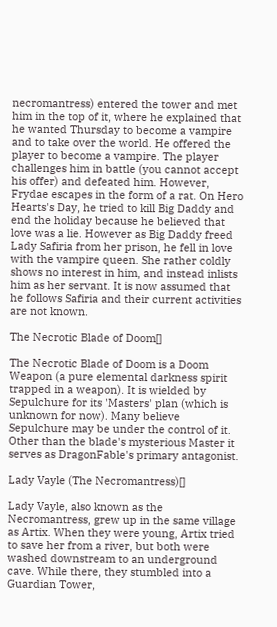necromantress) entered the tower and met him in the top of it, where he explained that he wanted Thursday to become a vampire and to take over the world. He offered the player to become a vampire. The player challenges him in battle (you cannot accept his offer) and defeated him. However, Frydae escapes in the form of a rat. On Hero Hearts's Day, he tried to kill Big Daddy and end the holiday because he believed that love was a lie. However as Big Daddy freed Lady Safiria from her prison, he fell in love with the vampire queen. She rather coldly shows no interest in him, and instead inlists him as her servant. It is now assumed that he follows Safiria and their current activities are not known.

The Necrotic Blade of Doom[]

The Necrotic Blade of Doom is a Doom Weapon (a pure elemental darkness spirit trapped in a weapon). It is wielded by Sepulchure for its 'Masters' plan (which is unknown for now). Many believe Sepulchure may be under the control of it. Other than the blade's mysterious Master it serves as DragonFable's primary antagonist.

Lady Vayle (The Necromantress)[]

Lady Vayle, also known as the Necromantress, grew up in the same village as Artix. When they were young, Artix tried to save her from a river, but both were washed downstream to an underground cave. While there, they stumbled into a Guardian Tower,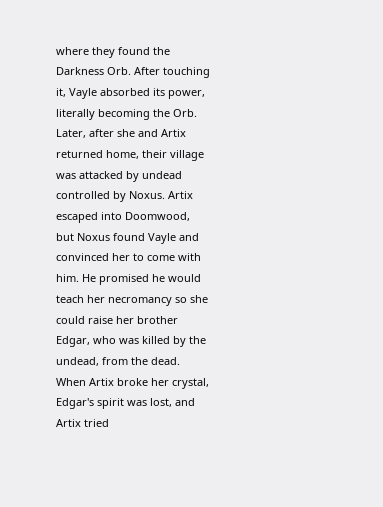where they found the Darkness Orb. After touching it, Vayle absorbed its power, literally becoming the Orb. Later, after she and Artix returned home, their village was attacked by undead controlled by Noxus. Artix escaped into Doomwood, but Noxus found Vayle and convinced her to come with him. He promised he would teach her necromancy so she could raise her brother Edgar, who was killed by the undead, from the dead. When Artix broke her crystal, Edgar's spirit was lost, and Artix tried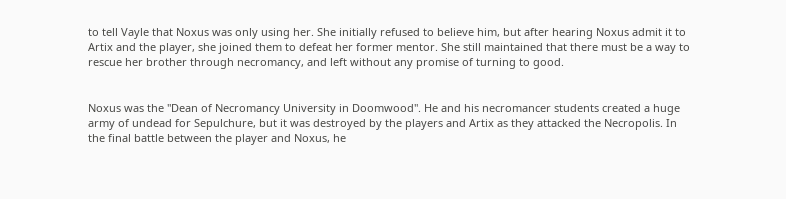to tell Vayle that Noxus was only using her. She initially refused to believe him, but after hearing Noxus admit it to Artix and the player, she joined them to defeat her former mentor. She still maintained that there must be a way to rescue her brother through necromancy, and left without any promise of turning to good.


Noxus was the "Dean of Necromancy University in Doomwood". He and his necromancer students created a huge army of undead for Sepulchure, but it was destroyed by the players and Artix as they attacked the Necropolis. In the final battle between the player and Noxus, he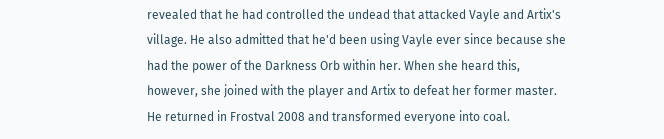revealed that he had controlled the undead that attacked Vayle and Artix's village. He also admitted that he'd been using Vayle ever since because she had the power of the Darkness Orb within her. When she heard this, however, she joined with the player and Artix to defeat her former master. He returned in Frostval 2008 and transformed everyone into coal.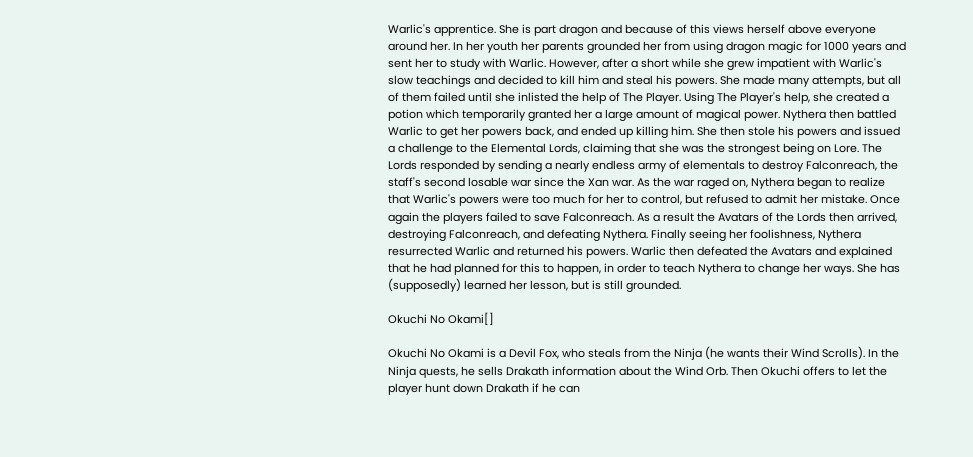Warlic's apprentice. She is part dragon and because of this views herself above everyone around her. In her youth her parents grounded her from using dragon magic for 1000 years and sent her to study with Warlic. However, after a short while she grew impatient with Warlic's slow teachings and decided to kill him and steal his powers. She made many attempts, but all of them failed until she inlisted the help of The Player. Using The Player's help, she created a potion which temporarily granted her a large amount of magical power. Nythera then battled Warlic to get her powers back, and ended up killing him. She then stole his powers and issued a challenge to the Elemental Lords, claiming that she was the strongest being on Lore. The Lords responded by sending a nearly endless army of elementals to destroy Falconreach, the staff's second losable war since the Xan war. As the war raged on, Nythera began to realize that Warlic's powers were too much for her to control, but refused to admit her mistake. Once again the players failed to save Falconreach. As a result the Avatars of the Lords then arrived, destroying Falconreach, and defeating Nythera. Finally seeing her foolishness, Nythera resurrected Warlic and returned his powers. Warlic then defeated the Avatars and explained that he had planned for this to happen, in order to teach Nythera to change her ways. She has (supposedly) learned her lesson, but is still grounded.

Okuchi No Okami[]

Okuchi No Okami is a Devil Fox, who steals from the Ninja (he wants their Wind Scrolls). In the Ninja quests, he sells Drakath information about the Wind Orb. Then Okuchi offers to let the player hunt down Drakath if he can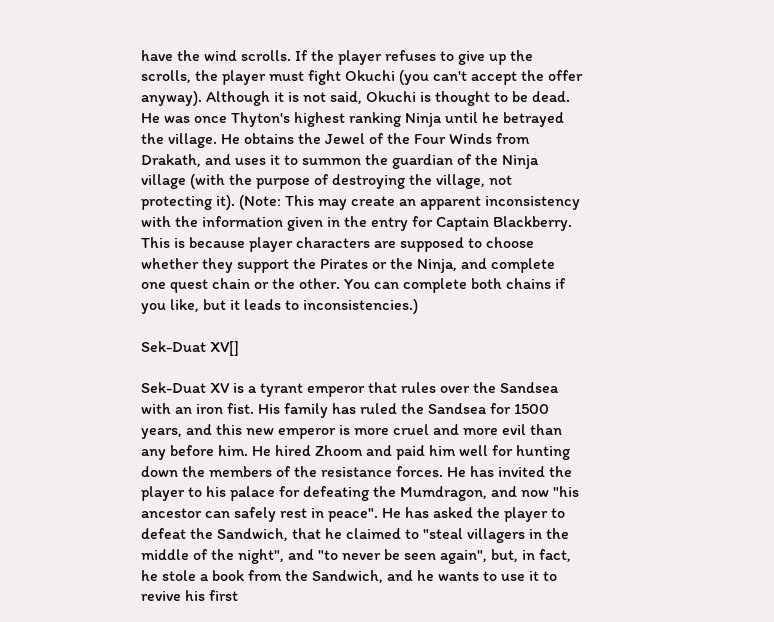have the wind scrolls. If the player refuses to give up the scrolls, the player must fight Okuchi (you can't accept the offer anyway). Although it is not said, Okuchi is thought to be dead. He was once Thyton's highest ranking Ninja until he betrayed the village. He obtains the Jewel of the Four Winds from Drakath, and uses it to summon the guardian of the Ninja village (with the purpose of destroying the village, not protecting it). (Note: This may create an apparent inconsistency with the information given in the entry for Captain Blackberry. This is because player characters are supposed to choose whether they support the Pirates or the Ninja, and complete one quest chain or the other. You can complete both chains if you like, but it leads to inconsistencies.)

Sek-Duat XV[]

Sek-Duat XV is a tyrant emperor that rules over the Sandsea with an iron fist. His family has ruled the Sandsea for 1500 years, and this new emperor is more cruel and more evil than any before him. He hired Zhoom and paid him well for hunting down the members of the resistance forces. He has invited the player to his palace for defeating the Mumdragon, and now "his ancestor can safely rest in peace". He has asked the player to defeat the Sandwich, that he claimed to "steal villagers in the middle of the night", and "to never be seen again", but, in fact, he stole a book from the Sandwich, and he wants to use it to revive his first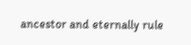ancestor and eternally rule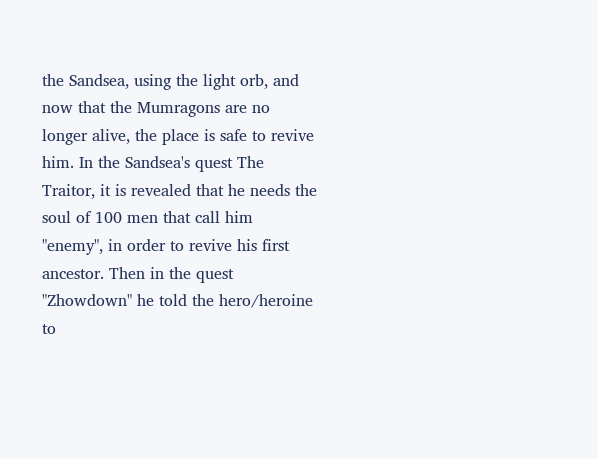the Sandsea, using the light orb, and now that the Mumragons are no longer alive, the place is safe to revive him. In the Sandsea's quest The Traitor, it is revealed that he needs the soul of 100 men that call him "enemy", in order to revive his first ancestor. Then in the quest "Zhowdown" he told the hero/heroine to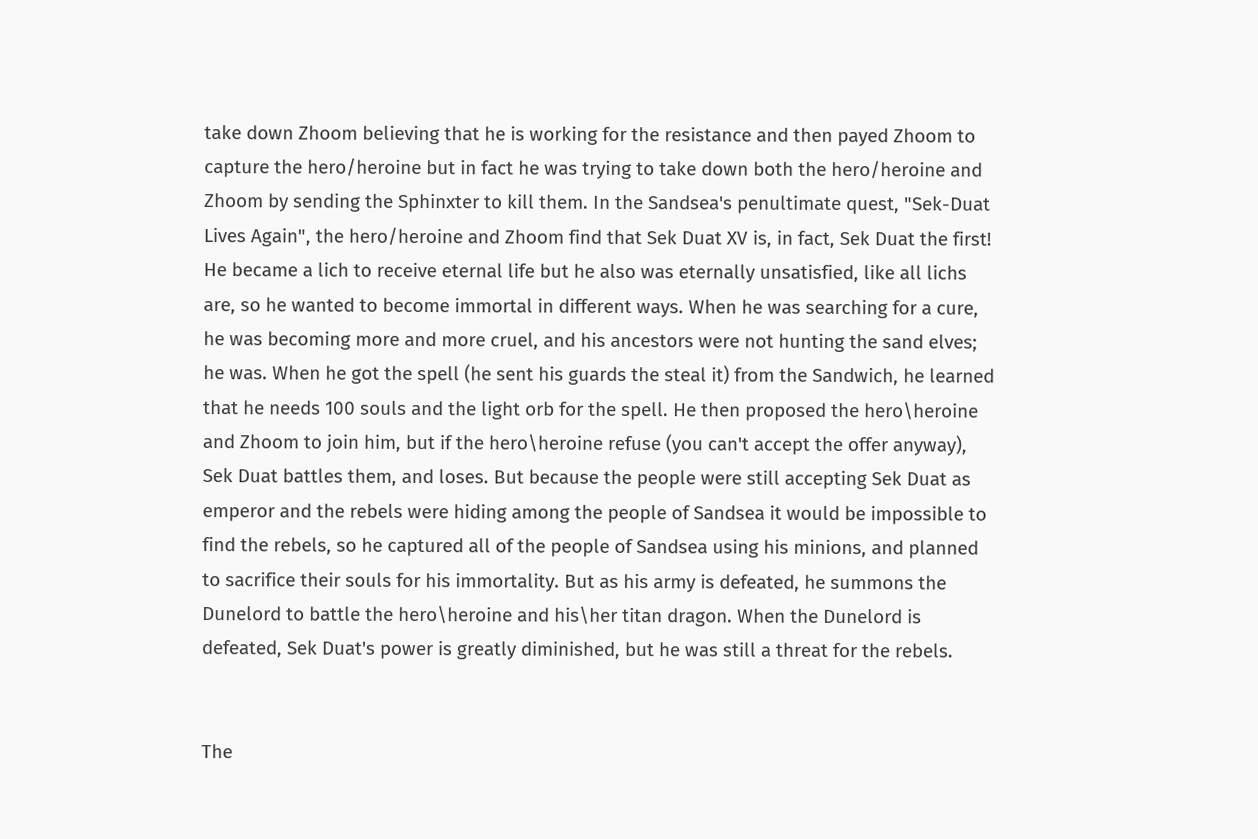take down Zhoom believing that he is working for the resistance and then payed Zhoom to capture the hero/heroine but in fact he was trying to take down both the hero/heroine and Zhoom by sending the Sphinxter to kill them. In the Sandsea's penultimate quest, "Sek-Duat Lives Again", the hero/heroine and Zhoom find that Sek Duat XV is, in fact, Sek Duat the first! He became a lich to receive eternal life but he also was eternally unsatisfied, like all lichs are, so he wanted to become immortal in different ways. When he was searching for a cure, he was becoming more and more cruel, and his ancestors were not hunting the sand elves; he was. When he got the spell (he sent his guards the steal it) from the Sandwich, he learned that he needs 100 souls and the light orb for the spell. He then proposed the hero\heroine and Zhoom to join him, but if the hero\heroine refuse (you can't accept the offer anyway), Sek Duat battles them, and loses. But because the people were still accepting Sek Duat as emperor and the rebels were hiding among the people of Sandsea it would be impossible to find the rebels, so he captured all of the people of Sandsea using his minions, and planned to sacrifice their souls for his immortality. But as his army is defeated, he summons the Dunelord to battle the hero\heroine and his\her titan dragon. When the Dunelord is defeated, Sek Duat's power is greatly diminished, but he was still a threat for the rebels.


The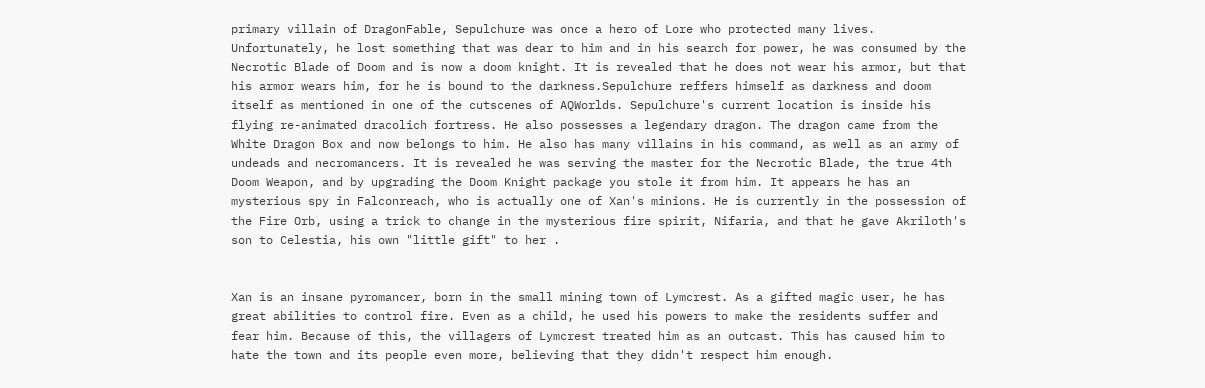primary villain of DragonFable, Sepulchure was once a hero of Lore who protected many lives. Unfortunately, he lost something that was dear to him and in his search for power, he was consumed by the Necrotic Blade of Doom and is now a doom knight. It is revealed that he does not wear his armor, but that his armor wears him, for he is bound to the darkness.Sepulchure reffers himself as darkness and doom itself as mentioned in one of the cutscenes of AQWorlds. Sepulchure's current location is inside his flying re-animated dracolich fortress. He also possesses a legendary dragon. The dragon came from the White Dragon Box and now belongs to him. He also has many villains in his command, as well as an army of undeads and necromancers. It is revealed he was serving the master for the Necrotic Blade, the true 4th Doom Weapon, and by upgrading the Doom Knight package you stole it from him. It appears he has an mysterious spy in Falconreach, who is actually one of Xan's minions. He is currently in the possession of the Fire Orb, using a trick to change in the mysterious fire spirit, Nifaria, and that he gave Akriloth's son to Celestia, his own "little gift" to her .


Xan is an insane pyromancer, born in the small mining town of Lymcrest. As a gifted magic user, he has great abilities to control fire. Even as a child, he used his powers to make the residents suffer and fear him. Because of this, the villagers of Lymcrest treated him as an outcast. This has caused him to hate the town and its people even more, believing that they didn't respect him enough.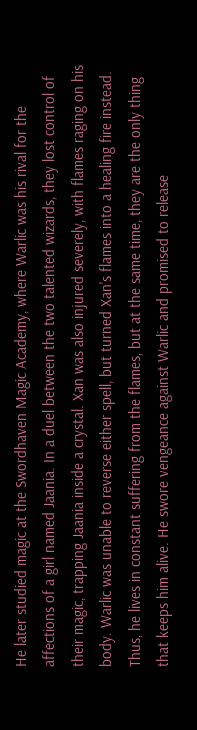He later studied magic at the Swordhaven Magic Academy, where Warlic was his rival for the affections of a girl named Jaania. In a duel between the two talented wizards, they lost control of their magic, trapping Jaania inside a crystal. Xan was also injured severely, with flames raging on his body. Warlic was unable to reverse either spell, but turned Xan's flames into a healing fire instead. Thus, he lives in constant suffering from the flames, but at the same time, they are the only thing that keeps him alive. He swore vengeance against Warlic and promised to release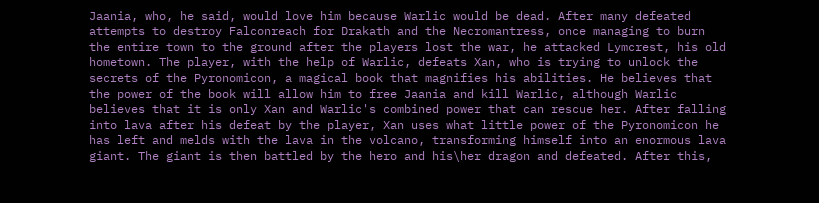Jaania, who, he said, would love him because Warlic would be dead. After many defeated attempts to destroy Falconreach for Drakath and the Necromantress, once managing to burn the entire town to the ground after the players lost the war, he attacked Lymcrest, his old hometown. The player, with the help of Warlic, defeats Xan, who is trying to unlock the secrets of the Pyronomicon, a magical book that magnifies his abilities. He believes that the power of the book will allow him to free Jaania and kill Warlic, although Warlic believes that it is only Xan and Warlic's combined power that can rescue her. After falling into lava after his defeat by the player, Xan uses what little power of the Pyronomicon he has left and melds with the lava in the volcano, transforming himself into an enormous lava giant. The giant is then battled by the hero and his\her dragon and defeated. After this,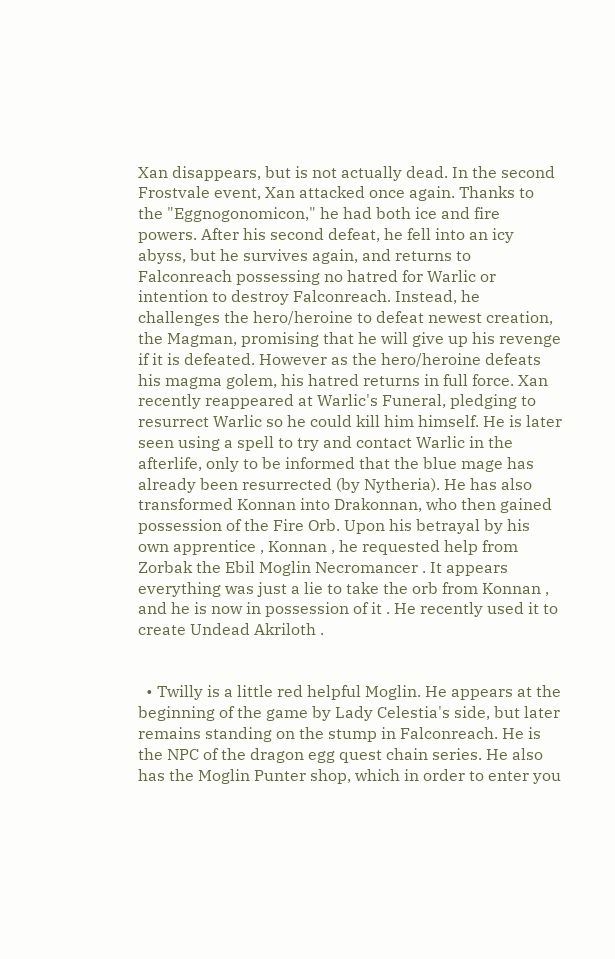Xan disappears, but is not actually dead. In the second Frostvale event, Xan attacked once again. Thanks to the "Eggnogonomicon," he had both ice and fire powers. After his second defeat, he fell into an icy abyss, but he survives again, and returns to Falconreach possessing no hatred for Warlic or intention to destroy Falconreach. Instead, he challenges the hero/heroine to defeat newest creation, the Magman, promising that he will give up his revenge if it is defeated. However as the hero/heroine defeats his magma golem, his hatred returns in full force. Xan recently reappeared at Warlic's Funeral, pledging to resurrect Warlic so he could kill him himself. He is later seen using a spell to try and contact Warlic in the afterlife, only to be informed that the blue mage has already been resurrected (by Nytheria). He has also transformed Konnan into Drakonnan, who then gained possession of the Fire Orb. Upon his betrayal by his own apprentice , Konnan , he requested help from Zorbak the Ebil Moglin Necromancer . It appears everything was just a lie to take the orb from Konnan , and he is now in possession of it . He recently used it to create Undead Akriloth .


  • Twilly is a little red helpful Moglin. He appears at the beginning of the game by Lady Celestia's side, but later remains standing on the stump in Falconreach. He is the NPC of the dragon egg quest chain series. He also has the Moglin Punter shop, which in order to enter you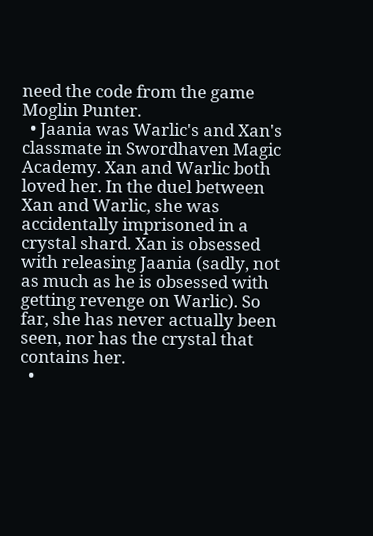need the code from the game Moglin Punter.
  • Jaania was Warlic's and Xan's classmate in Swordhaven Magic Academy. Xan and Warlic both loved her. In the duel between Xan and Warlic, she was accidentally imprisoned in a crystal shard. Xan is obsessed with releasing Jaania (sadly, not as much as he is obsessed with getting revenge on Warlic). So far, she has never actually been seen, nor has the crystal that contains her.
  •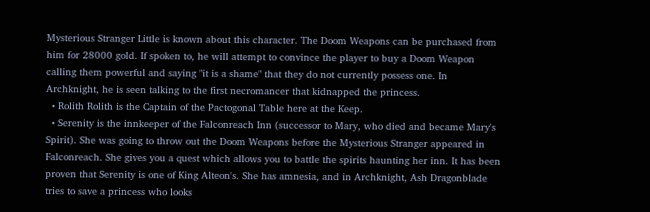Mysterious Stranger Little is known about this character. The Doom Weapons can be purchased from him for 28000 gold. If spoken to, he will attempt to convince the player to buy a Doom Weapon calling them powerful and saying "it is a shame" that they do not currently possess one. In Archknight, he is seen talking to the first necromancer that kidnapped the princess.
  • Rolith Rolith is the Captain of the Pactogonal Table here at the Keep.
  • Serenity is the innkeeper of the Falconreach Inn (successor to Mary, who died and became Mary's Spirit). She was going to throw out the Doom Weapons before the Mysterious Stranger appeared in Falconreach. She gives you a quest which allows you to battle the spirits haunting her inn. It has been proven that Serenity is one of King Alteon's. She has amnesia, and in Archknight, Ash Dragonblade tries to save a princess who looks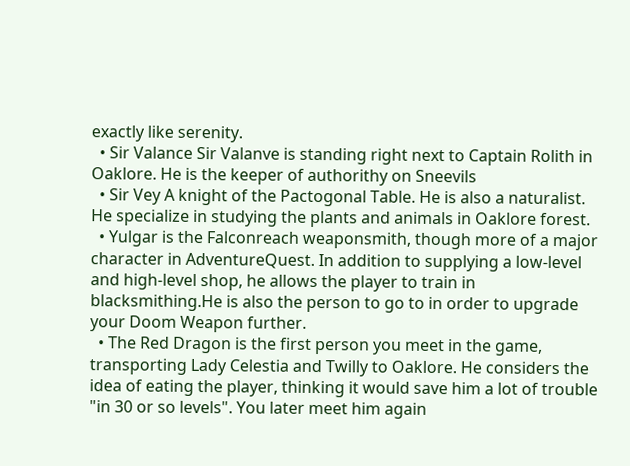exactly like serenity.
  • Sir Valance Sir Valanve is standing right next to Captain Rolith in Oaklore. He is the keeper of authorithy on Sneevils
  • Sir Vey A knight of the Pactogonal Table. He is also a naturalist. He specialize in studying the plants and animals in Oaklore forest.
  • Yulgar is the Falconreach weaponsmith, though more of a major character in AdventureQuest. In addition to supplying a low-level and high-level shop, he allows the player to train in blacksmithing.He is also the person to go to in order to upgrade your Doom Weapon further.
  • The Red Dragon is the first person you meet in the game, transporting Lady Celestia and Twilly to Oaklore. He considers the idea of eating the player, thinking it would save him a lot of trouble "in 30 or so levels". You later meet him again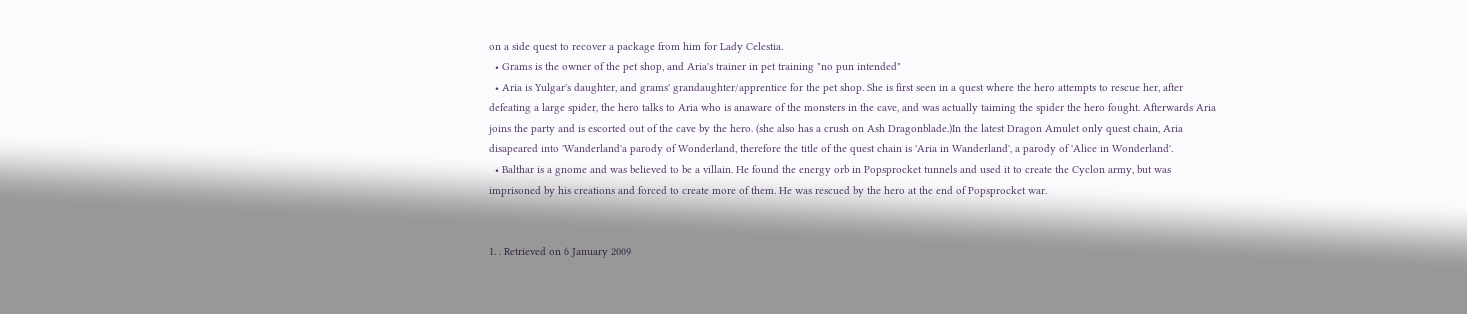on a side quest to recover a package from him for Lady Celestia.
  • Grams is the owner of the pet shop, and Aria's trainer in pet training "no pun intended"
  • Aria is Yulgar's daughter, and grams' grandaughter/apprentice for the pet shop. She is first seen in a quest where the hero attempts to rescue her, after defeating a large spider, the hero talks to Aria who is anaware of the monsters in the cave, and was actually taiming the spider the hero fought. Afterwards Aria joins the party and is escorted out of the cave by the hero. (she also has a crush on Ash Dragonblade.)In the latest Dragon Amulet only quest chain, Aria disapeared into 'Wanderland'a parody of Wonderland, therefore the title of the quest chain is 'Aria in Wanderland', a parody of 'Alice in Wonderland'.
  • Balthar is a gnome and was believed to be a villain. He found the energy orb in Popsprocket tunnels and used it to create the Cyclon army, but was imprisoned by his creations and forced to create more of them. He was rescued by the hero at the end of Popsprocket war.


1. . Retrieved on 6 January 2009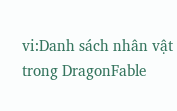vi:Danh sách nhân vật trong DragonFable